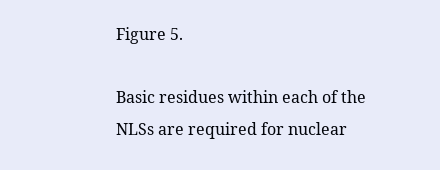Figure 5.

Basic residues within each of the NLSs are required for nuclear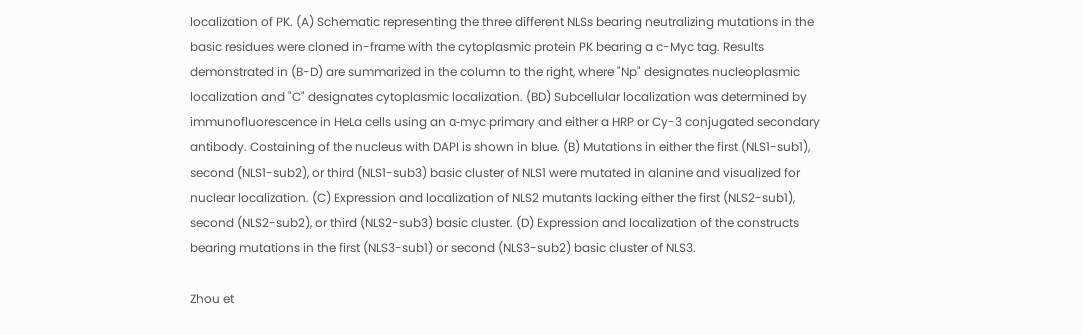localization of PK. (A) Schematic representing the three different NLSs bearing neutralizing mutations in the basic residues were cloned in-frame with the cytoplasmic protein PK bearing a c-Myc tag. Results demonstrated in (B-D) are summarized in the column to the right, where "Np" designates nucleoplasmic localization and "C" designates cytoplasmic localization. (BD) Subcellular localization was determined by immunofluorescence in HeLa cells using an α-myc primary and either a HRP or Cy-3 conjugated secondary antibody. Costaining of the nucleus with DAPI is shown in blue. (B) Mutations in either the first (NLS1-sub1), second (NLS1-sub2), or third (NLS1-sub3) basic cluster of NLS1 were mutated in alanine and visualized for nuclear localization. (C) Expression and localization of NLS2 mutants lacking either the first (NLS2-sub1), second (NLS2-sub2), or third (NLS2-sub3) basic cluster. (D) Expression and localization of the constructs bearing mutations in the first (NLS3-sub1) or second (NLS3-sub2) basic cluster of NLS3.

Zhou et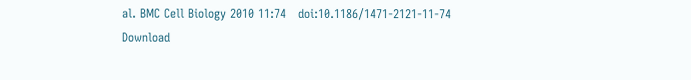al. BMC Cell Biology 2010 11:74   doi:10.1186/1471-2121-11-74
Download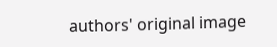authors' original image